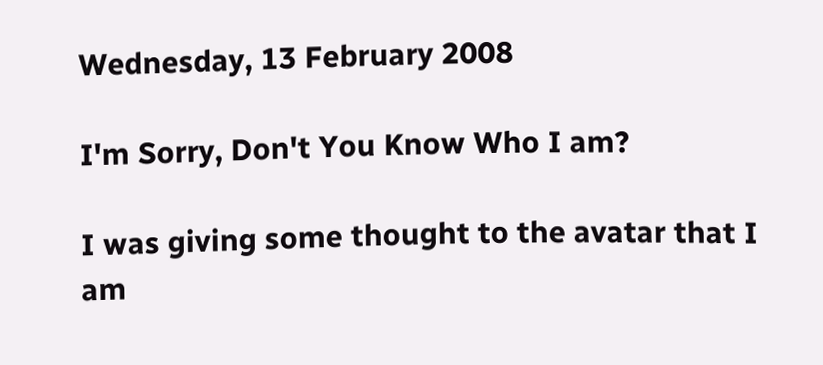Wednesday, 13 February 2008

I'm Sorry, Don't You Know Who I am?

I was giving some thought to the avatar that I am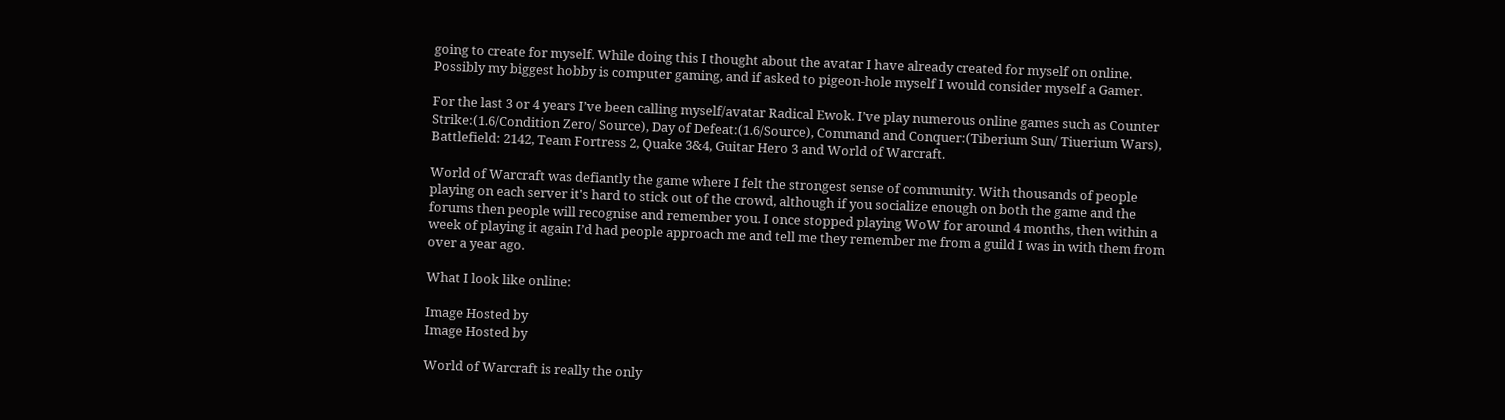going to create for myself. While doing this I thought about the avatar I have already created for myself on online. Possibly my biggest hobby is computer gaming, and if asked to pigeon-hole myself I would consider myself a Gamer.

For the last 3 or 4 years I’ve been calling myself/avatar Radical Ewok. I’ve play numerous online games such as Counter Strike:(1.6/Condition Zero/ Source), Day of Defeat:(1.6/Source), Command and Conquer:(Tiberium Sun/ Tiuerium Wars), Battlefield: 2142, Team Fortress 2, Quake 3&4, Guitar Hero 3 and World of Warcraft.

World of Warcraft was defiantly the game where I felt the strongest sense of community. With thousands of people playing on each server it's hard to stick out of the crowd, although if you socialize enough on both the game and the forums then people will recognise and remember you. I once stopped playing WoW for around 4 months, then within a week of playing it again I’d had people approach me and tell me they remember me from a guild I was in with them from over a year ago.

What I look like online:

Image Hosted by
Image Hosted by

World of Warcraft is really the only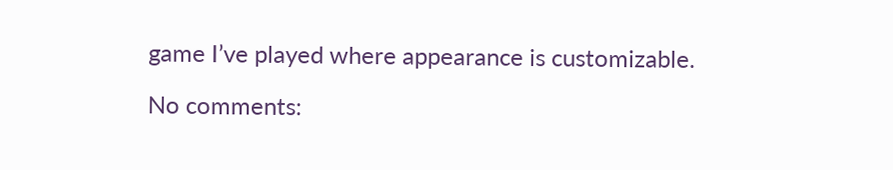game I’ve played where appearance is customizable.

No comments: